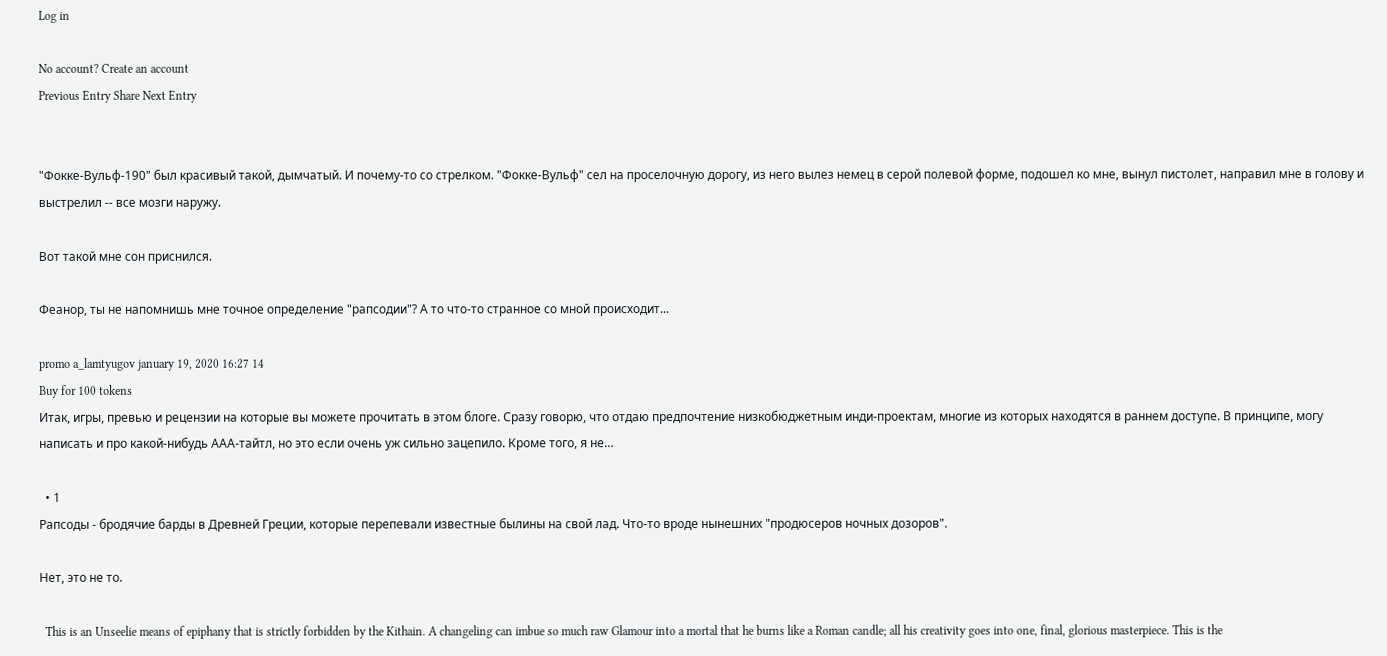Log in

No account? Create an account
Previous Entry Share Next Entry


"Фокке-Вульф-190" был красивый такой, дымчатый. И почему-то со стрелком. "Фокке-Вульф" сел на проселочную дорогу, из него вылез немец в серой полевой форме, подошел ко мне, вынул пистолет, направил мне в голову и выстрелил -- все мозги наружу.

Вот такой мне сон приснился.

Феанор, ты не напомнишь мне точное определение "рапсодии"? А то что-то странное со мной происходит...

promo a_lamtyugov january 19, 2020 16:27 14
Buy for 100 tokens
Итак, игры, превью и рецензии на которые вы можете прочитать в этом блоге. Сразу говорю, что отдаю предпочтение низкобюджетным инди-проектам, многие из которых находятся в раннем доступе. В принципе, могу написать и про какой-нибудь ААА-тайтл, но это если очень уж сильно зацепило. Кроме того, я не…

  • 1
Рапсоды - бродячие барды в Древней Греции, которые перепевали известные былины на свой лад. Что-то вроде нынешних "продюсеров ночных дозоров".

Нет, это не то.

  This is an Unseelie means of epiphany that is strictly forbidden by the Kithain. A changeling can imbue so much raw Glamour into a mortal that he burns like a Roman candle; all his creativity goes into one, final, glorious masterpiece. This is the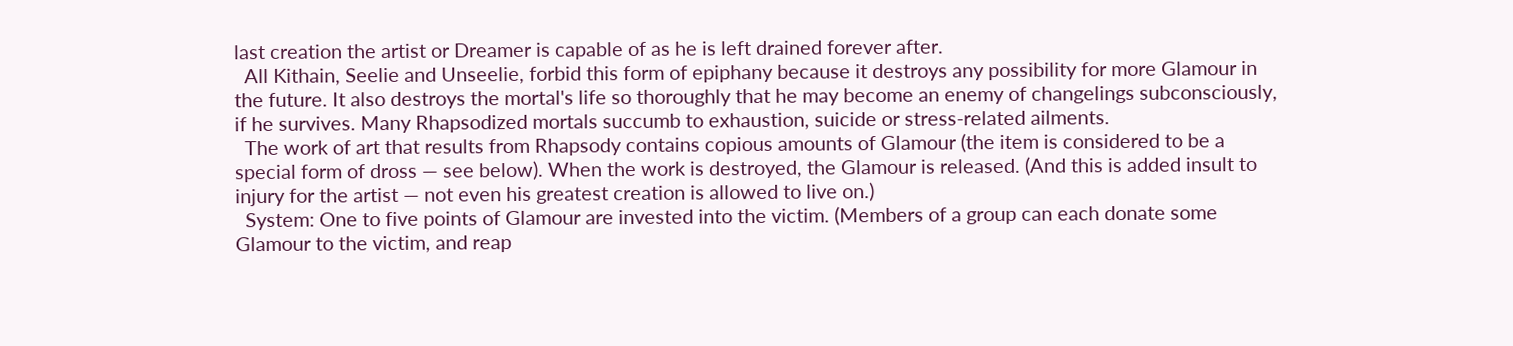last creation the artist or Dreamer is capable of as he is left drained forever after.
  All Kithain, Seelie and Unseelie, forbid this form of epiphany because it destroys any possibility for more Glamour in the future. It also destroys the mortal's life so thoroughly that he may become an enemy of changelings subconsciously, if he survives. Many Rhapsodized mortals succumb to exhaustion, suicide or stress-related ailments.
  The work of art that results from Rhapsody contains copious amounts of Glamour (the item is considered to be a special form of dross — see below). When the work is destroyed, the Glamour is released. (And this is added insult to injury for the artist — not even his greatest creation is allowed to live on.)
  System: One to five points of Glamour are invested into the victim. (Members of a group can each donate some Glamour to the victim, and reap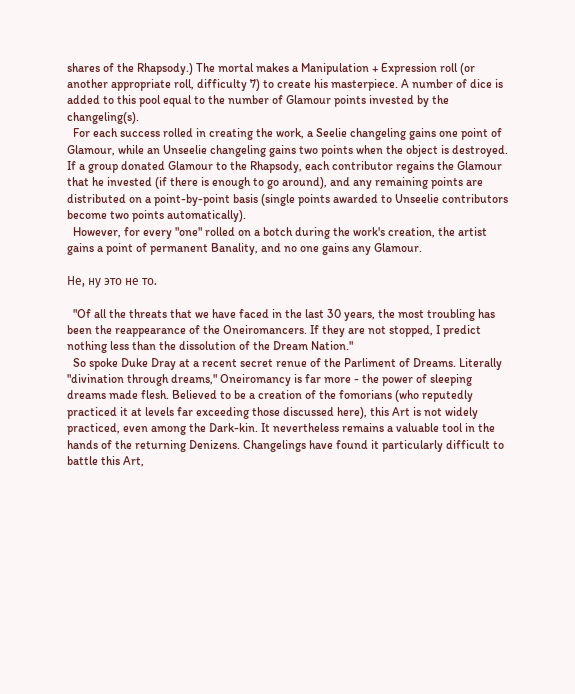shares of the Rhapsody.) The mortal makes a Manipulation + Expression roll (or another appropriate roll, difficulty 7) to create his masterpiece. A number of dice is added to this pool equal to the number of Glamour points invested by the changeling(s).
  For each success rolled in creating the work, a Seelie changeling gains one point of Glamour, while an Unseelie changeling gains two points when the object is destroyed. If a group donated Glamour to the Rhapsody, each contributor regains the Glamour that he invested (if there is enough to go around), and any remaining points are distributed on a point-by-point basis (single points awarded to Unseelie contributors become two points automatically).
  However, for every "one" rolled on a botch during the work's creation, the artist gains a point of permanent Banality, and no one gains any Glamour.

Не, ну это не то.

  "Of all the threats that we have faced in the last 30 years, the most troubling has been the reappearance of the Oneiromancers. If they are not stopped, I predict nothing less than the dissolution of the Dream Nation."
  So spoke Duke Dray at a recent secret renue of the Parliment of Dreams. Literally "divination through dreams," Oneiromancy is far more - the power of sleeping dreams made flesh. Believed to be a creation of the fomorians (who reputedly practiced it at levels far exceeding those discussed here), this Art is not widely practiced, even among the Dark-kin. It nevertheless remains a valuable tool in the hands of the returning Denizens. Changelings have found it particularly difficult to battle this Art,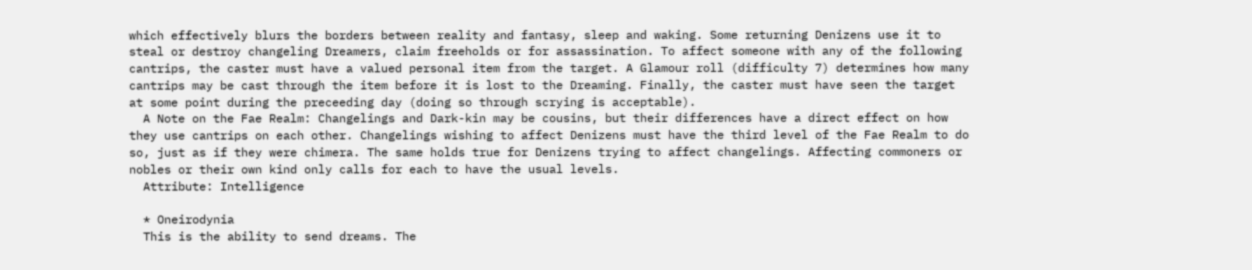which effectively blurs the borders between reality and fantasy, sleep and waking. Some returning Denizens use it to steal or destroy changeling Dreamers, claim freeholds or for assassination. To affect someone with any of the following cantrips, the caster must have a valued personal item from the target. A Glamour roll (difficulty 7) determines how many cantrips may be cast through the item before it is lost to the Dreaming. Finally, the caster must have seen the target at some point during the preceeding day (doing so through scrying is acceptable).
  A Note on the Fae Realm: Changelings and Dark-kin may be cousins, but their differences have a direct effect on how they use cantrips on each other. Changelings wishing to affect Denizens must have the third level of the Fae Realm to do so, just as if they were chimera. The same holds true for Denizens trying to affect changelings. Affecting commoners or nobles or their own kind only calls for each to have the usual levels.
  Attribute: Intelligence

  * Oneirodynia
  This is the ability to send dreams. The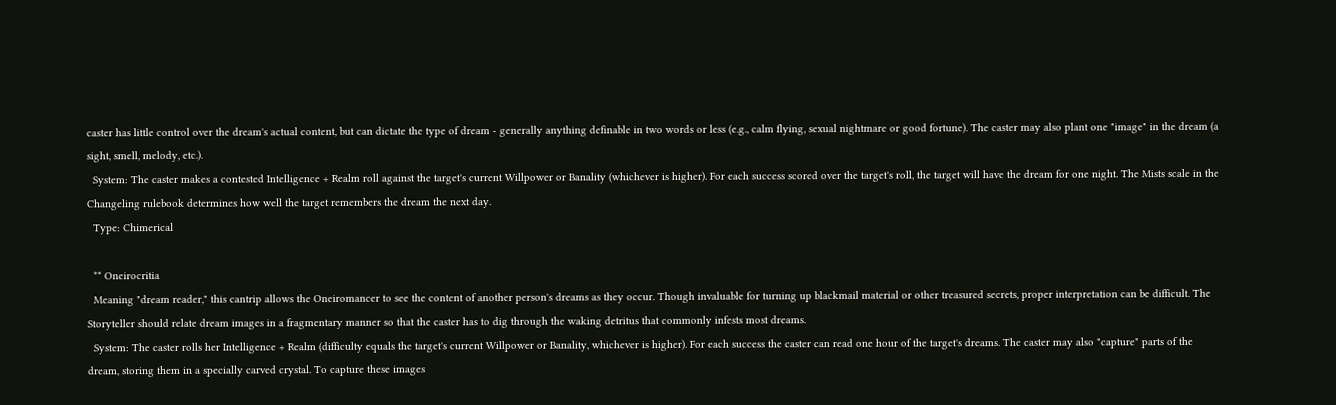caster has little control over the dream's actual content, but can dictate the type of dream - generally anything definable in two words or less (e.g., calm flying, sexual nightmare or good fortune). The caster may also plant one "image" in the dream (a sight, smell, melody, etc.).
  System: The caster makes a contested Intelligence + Realm roll against the target's current Willpower or Banality (whichever is higher). For each success scored over the target's roll, the target will have the dream for one night. The Mists scale in the Changeling rulebook determines how well the target remembers the dream the next day.
  Type: Chimerical

  ** Oneirocritia
  Meaning "dream reader," this cantrip allows the Oneiromancer to see the content of another person's dreams as they occur. Though invaluable for turning up blackmail material or other treasured secrets, proper interpretation can be difficult. The Storyteller should relate dream images in a fragmentary manner so that the caster has to dig through the waking detritus that commonly infests most dreams.
  System: The caster rolls her Intelligence + Realm (difficulty equals the target's current Willpower or Banality, whichever is higher). For each success the caster can read one hour of the target's dreams. The caster may also "capture" parts of the dream, storing them in a specially carved crystal. To capture these images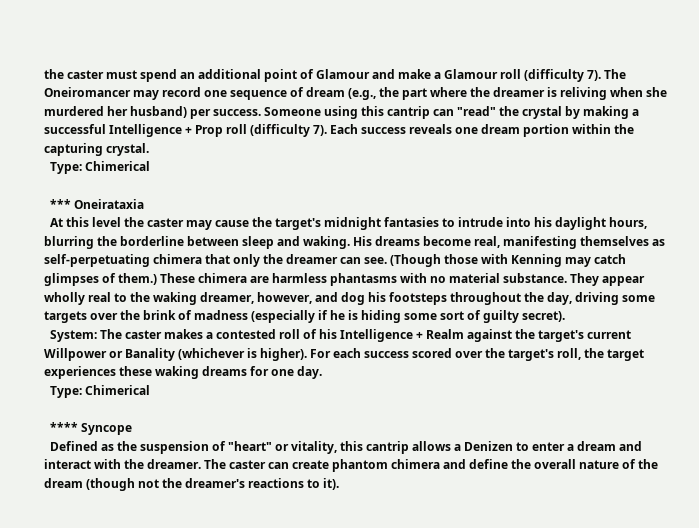the caster must spend an additional point of Glamour and make a Glamour roll (difficulty 7). The Oneiromancer may record one sequence of dream (e.g., the part where the dreamer is reliving when she murdered her husband) per success. Someone using this cantrip can "read" the crystal by making a successful Intelligence + Prop roll (difficulty 7). Each success reveals one dream portion within the capturing crystal.
  Type: Chimerical

  *** Oneirataxia
  At this level the caster may cause the target's midnight fantasies to intrude into his daylight hours, blurring the borderline between sleep and waking. His dreams become real, manifesting themselves as self-perpetuating chimera that only the dreamer can see. (Though those with Kenning may catch glimpses of them.) These chimera are harmless phantasms with no material substance. They appear wholly real to the waking dreamer, however, and dog his footsteps throughout the day, driving some targets over the brink of madness (especially if he is hiding some sort of guilty secret).
  System: The caster makes a contested roll of his Intelligence + Realm against the target's current Willpower or Banality (whichever is higher). For each success scored over the target's roll, the target experiences these waking dreams for one day.
  Type: Chimerical

  **** Syncope
  Defined as the suspension of "heart" or vitality, this cantrip allows a Denizen to enter a dream and interact with the dreamer. The caster can create phantom chimera and define the overall nature of the dream (though not the dreamer's reactions to it).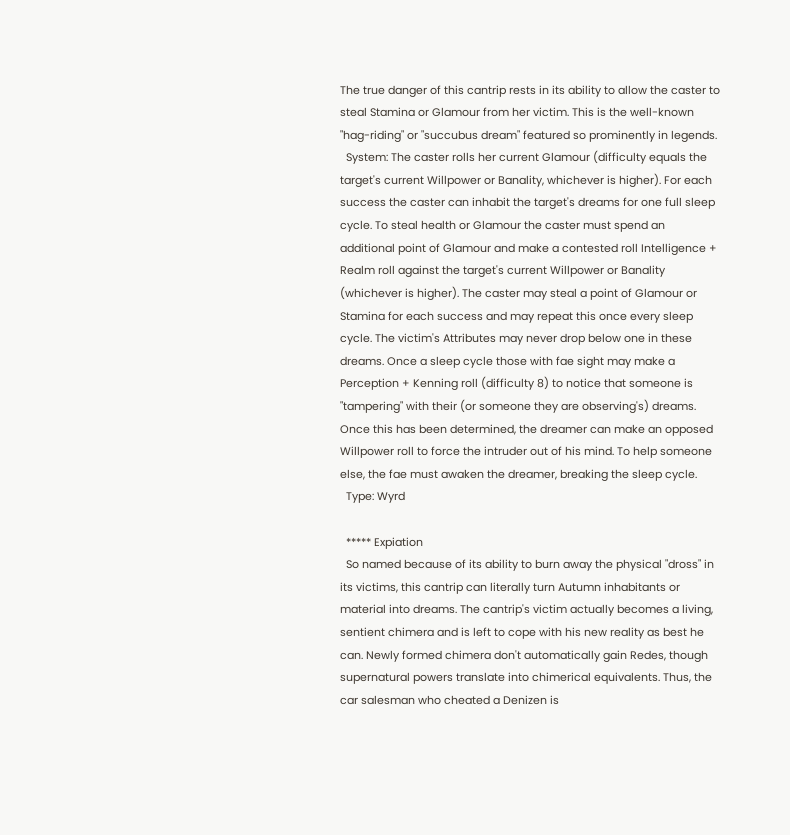The true danger of this cantrip rests in its ability to allow the caster to steal Stamina or Glamour from her victim. This is the well-known "hag-riding" or "succubus dream" featured so prominently in legends.
  System: The caster rolls her current Glamour (difficulty equals the target's current Willpower or Banality, whichever is higher). For each success the caster can inhabit the target's dreams for one full sleep cycle. To steal health or Glamour the caster must spend an additional point of Glamour and make a contested roll Intelligence + Realm roll against the target's current Willpower or Banality (whichever is higher). The caster may steal a point of Glamour or Stamina for each success and may repeat this once every sleep cycle. The victim's Attributes may never drop below one in these dreams. Once a sleep cycle those with fae sight may make a Perception + Kenning roll (difficulty 8) to notice that someone is "tampering" with their (or someone they are observing's) dreams. Once this has been determined, the dreamer can make an opposed Willpower roll to force the intruder out of his mind. To help someone else, the fae must awaken the dreamer, breaking the sleep cycle.
  Type: Wyrd

  ***** Expiation
  So named because of its ability to burn away the physical "dross" in its victims, this cantrip can literally turn Autumn inhabitants or material into dreams. The cantrip's victim actually becomes a living, sentient chimera and is left to cope with his new reality as best he can. Newly formed chimera don't automatically gain Redes, though supernatural powers translate into chimerical equivalents. Thus, the car salesman who cheated a Denizen is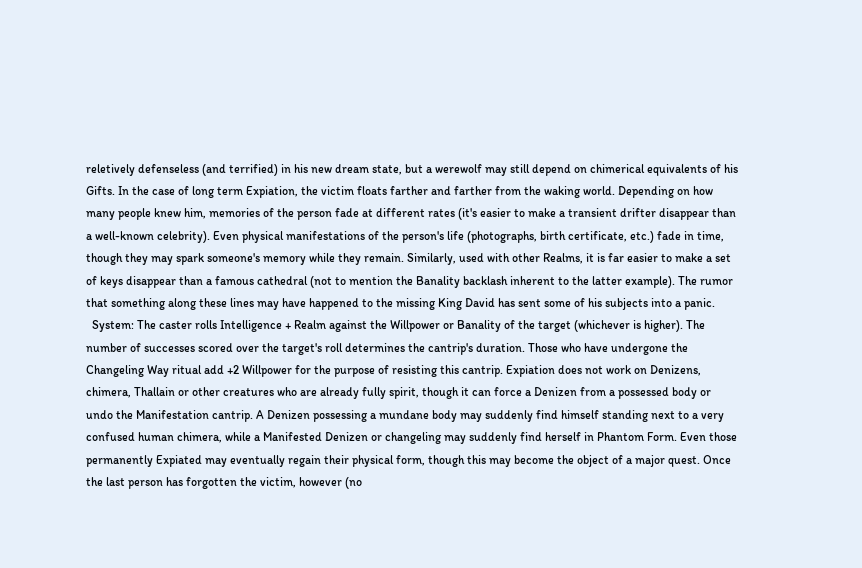reletively defenseless (and terrified) in his new dream state, but a werewolf may still depend on chimerical equivalents of his Gifts. In the case of long term Expiation, the victim floats farther and farther from the waking world. Depending on how many people knew him, memories of the person fade at different rates (it's easier to make a transient drifter disappear than a well-known celebrity). Even physical manifestations of the person's life (photographs, birth certificate, etc.) fade in time, though they may spark someone's memory while they remain. Similarly, used with other Realms, it is far easier to make a set of keys disappear than a famous cathedral (not to mention the Banality backlash inherent to the latter example). The rumor that something along these lines may have happened to the missing King David has sent some of his subjects into a panic.
  System: The caster rolls Intelligence + Realm against the Willpower or Banality of the target (whichever is higher). The number of successes scored over the target's roll determines the cantrip's duration. Those who have undergone the Changeling Way ritual add +2 Willpower for the purpose of resisting this cantrip. Expiation does not work on Denizens, chimera, Thallain or other creatures who are already fully spirit, though it can force a Denizen from a possessed body or undo the Manifestation cantrip. A Denizen possessing a mundane body may suddenly find himself standing next to a very confused human chimera, while a Manifested Denizen or changeling may suddenly find herself in Phantom Form. Even those permanently Expiated may eventually regain their physical form, though this may become the object of a major quest. Once the last person has forgotten the victim, however (no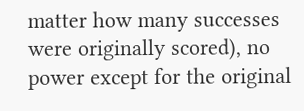matter how many successes were originally scored), no power except for the original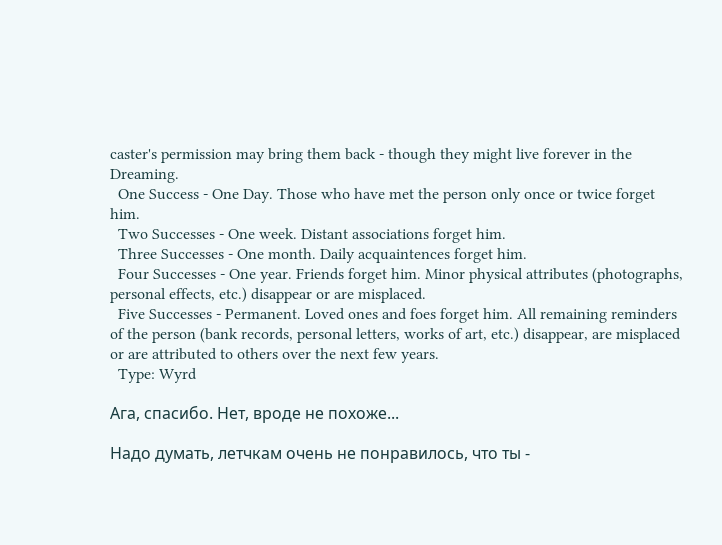caster's permission may bring them back - though they might live forever in the Dreaming.
  One Success - One Day. Those who have met the person only once or twice forget him.
  Two Successes - One week. Distant associations forget him.
  Three Successes - One month. Daily acquaintences forget him.
  Four Successes - One year. Friends forget him. Minor physical attributes (photographs, personal effects, etc.) disappear or are misplaced.
  Five Successes - Permanent. Loved ones and foes forget him. All remaining reminders of the person (bank records, personal letters, works of art, etc.) disappear, are misplaced or are attributed to others over the next few years.
  Type: Wyrd

Ага, спасибо. Нет, вроде не похоже...

Надо думать, летчкам очень не понравилось, что ты -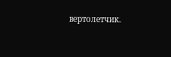вертолетчик.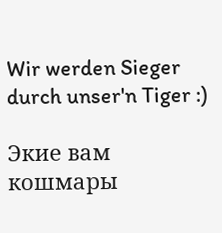Wir werden Sieger durch unser'n Tiger :)

Экие вам кошмары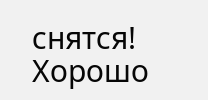снятся! Хорошо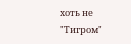хоть не "Тигром"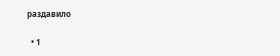раздавило

  • 1